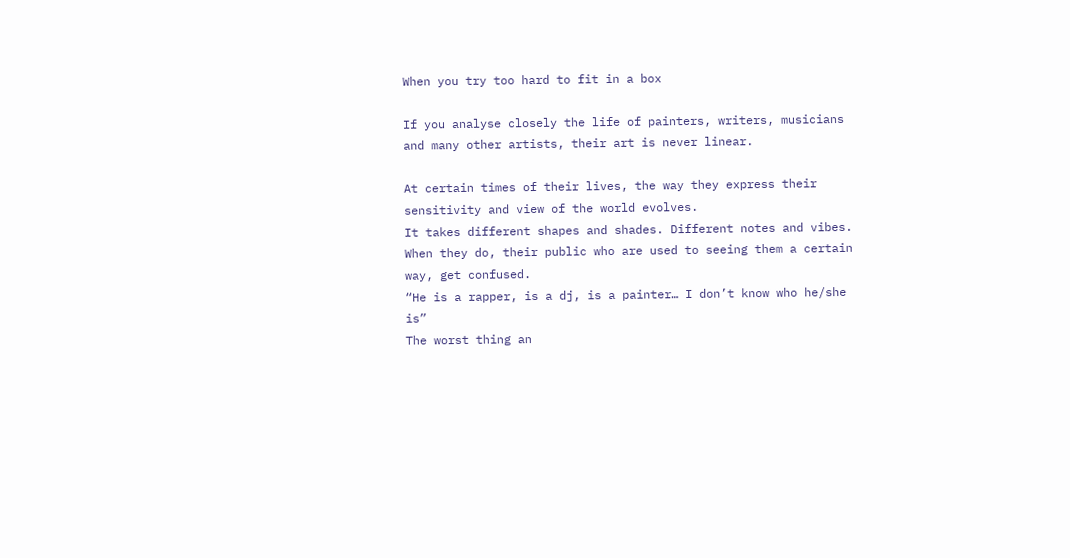When you try too hard to fit in a box

If you analyse closely the life of painters, writers, musicians and many other artists, their art is never linear.

At certain times of their lives, the way they express their sensitivity and view of the world evolves.
It takes different shapes and shades. Different notes and vibes.
When they do, their public who are used to seeing them a certain way, get confused.
“He is a rapper, is a dj, is a painter… I don’t know who he/she is”
The worst thing an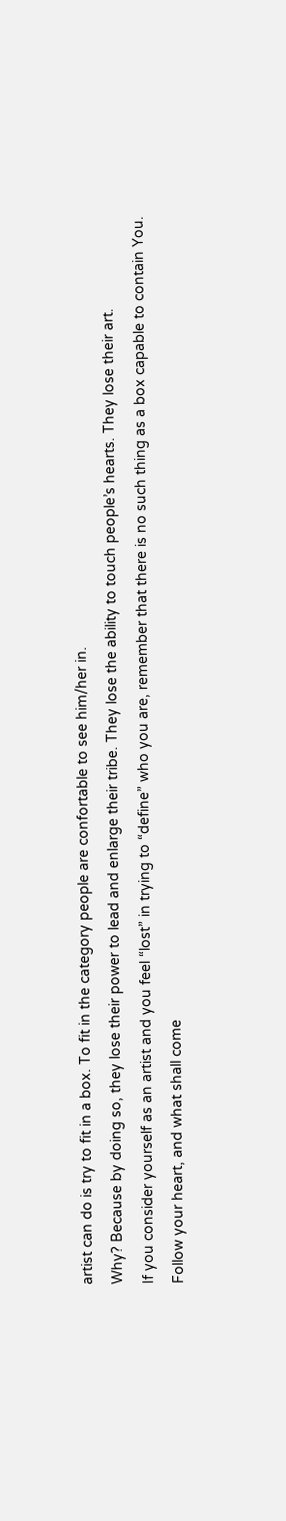artist can do is try to fit in a box. To fit in the category people are confortable to see him/her in.
Why? Because by doing so, they lose their power to lead and enlarge their tribe. They lose the ability to touch people’s hearts. They lose their art.
If you consider yourself as an artist and you feel “lost” in trying to “define” who you are, remember that there is no such thing as a box capable to contain You.
Follow your heart, and what shall come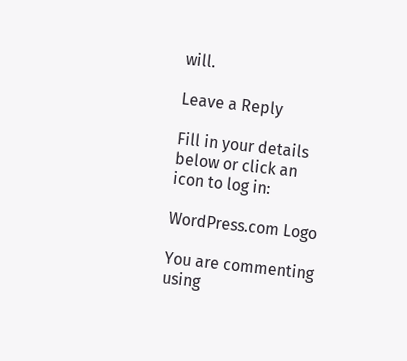will.

Leave a Reply

Fill in your details below or click an icon to log in:

WordPress.com Logo

You are commenting using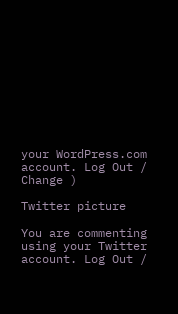your WordPress.com account. Log Out /  Change )

Twitter picture

You are commenting using your Twitter account. Log Out /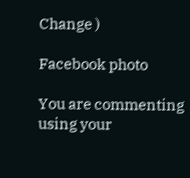Change )

Facebook photo

You are commenting using your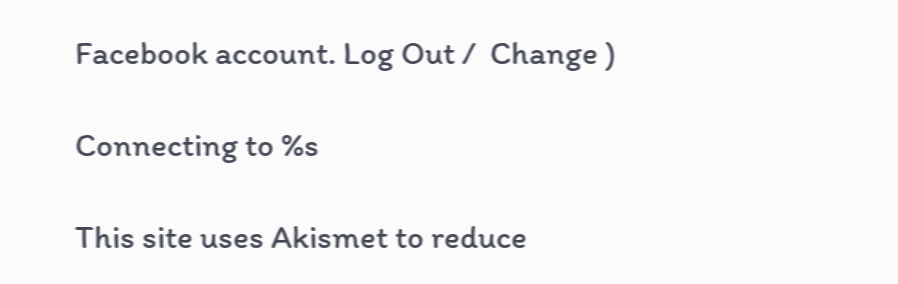Facebook account. Log Out /  Change )

Connecting to %s

This site uses Akismet to reduce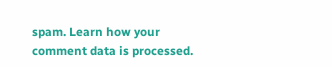spam. Learn how your comment data is processed.